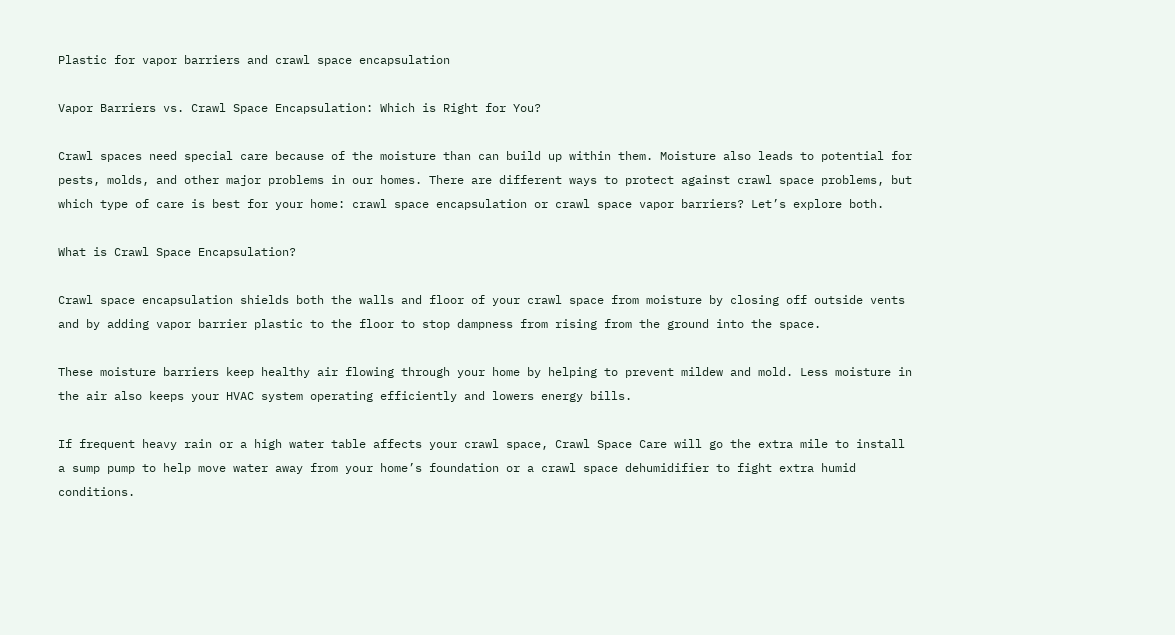Plastic for vapor barriers and crawl space encapsulation

Vapor Barriers vs. Crawl Space Encapsulation: Which is Right for You?

Crawl spaces need special care because of the moisture than can build up within them. Moisture also leads to potential for pests, molds, and other major problems in our homes. There are different ways to protect against crawl space problems, but which type of care is best for your home: crawl space encapsulation or crawl space vapor barriers? Let’s explore both.

What is Crawl Space Encapsulation?

Crawl space encapsulation shields both the walls and floor of your crawl space from moisture by closing off outside vents and by adding vapor barrier plastic to the floor to stop dampness from rising from the ground into the space.

These moisture barriers keep healthy air flowing through your home by helping to prevent mildew and mold. Less moisture in the air also keeps your HVAC system operating efficiently and lowers energy bills.

If frequent heavy rain or a high water table affects your crawl space, Crawl Space Care will go the extra mile to install a sump pump to help move water away from your home’s foundation or a crawl space dehumidifier to fight extra humid conditions.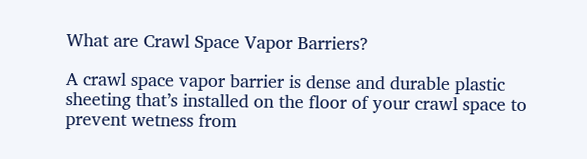What are Crawl Space Vapor Barriers?

A crawl space vapor barrier is dense and durable plastic sheeting that’s installed on the floor of your crawl space to prevent wetness from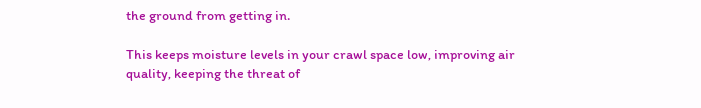the ground from getting in.

This keeps moisture levels in your crawl space low, improving air quality, keeping the threat of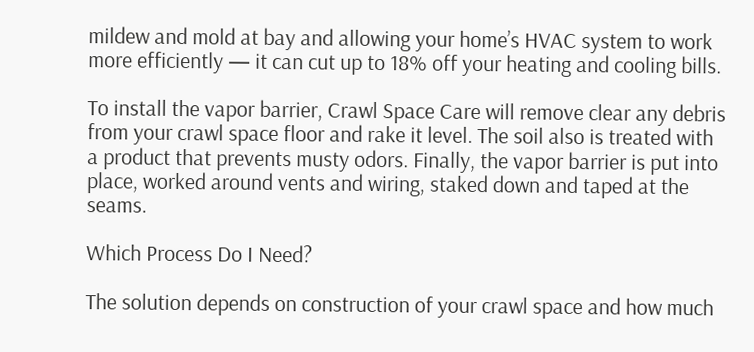mildew and mold at bay and allowing your home’s HVAC system to work more efficiently — it can cut up to 18% off your heating and cooling bills.

To install the vapor barrier, Crawl Space Care will remove clear any debris from your crawl space floor and rake it level. The soil also is treated with a product that prevents musty odors. Finally, the vapor barrier is put into place, worked around vents and wiring, staked down and taped at the seams.

Which Process Do I Need?

The solution depends on construction of your crawl space and how much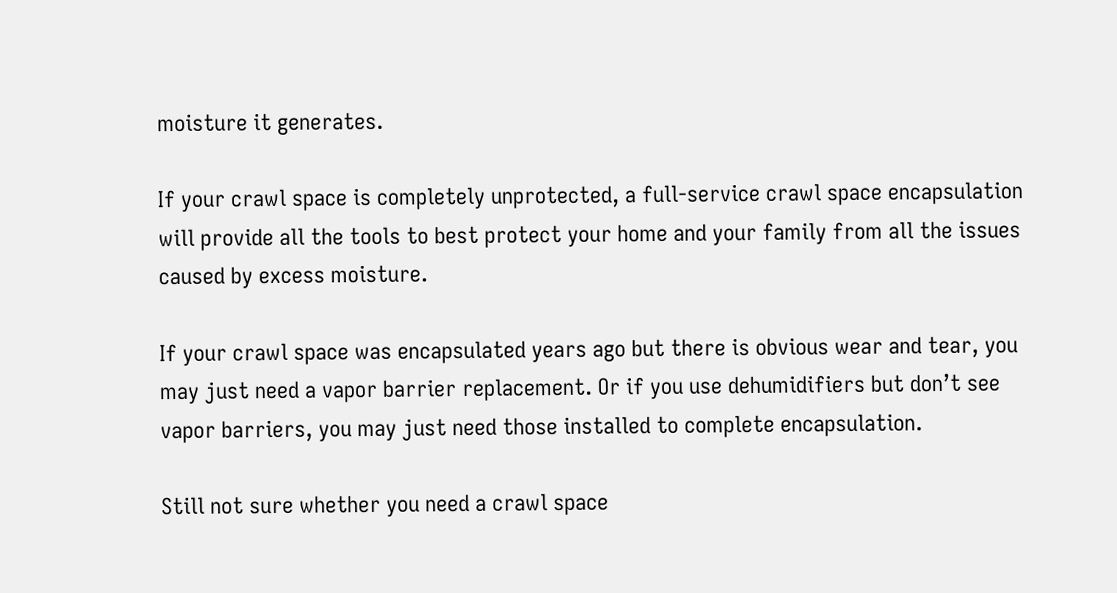moisture it generates.

If your crawl space is completely unprotected, a full-service crawl space encapsulation will provide all the tools to best protect your home and your family from all the issues caused by excess moisture.

If your crawl space was encapsulated years ago but there is obvious wear and tear, you may just need a vapor barrier replacement. Or if you use dehumidifiers but don’t see vapor barriers, you may just need those installed to complete encapsulation.

Still not sure whether you need a crawl space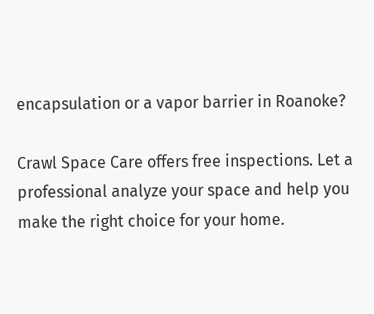encapsulation or a vapor barrier in Roanoke?

Crawl Space Care offers free inspections. Let a professional analyze your space and help you make the right choice for your home.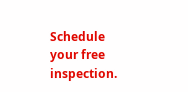Schedule your free inspection.